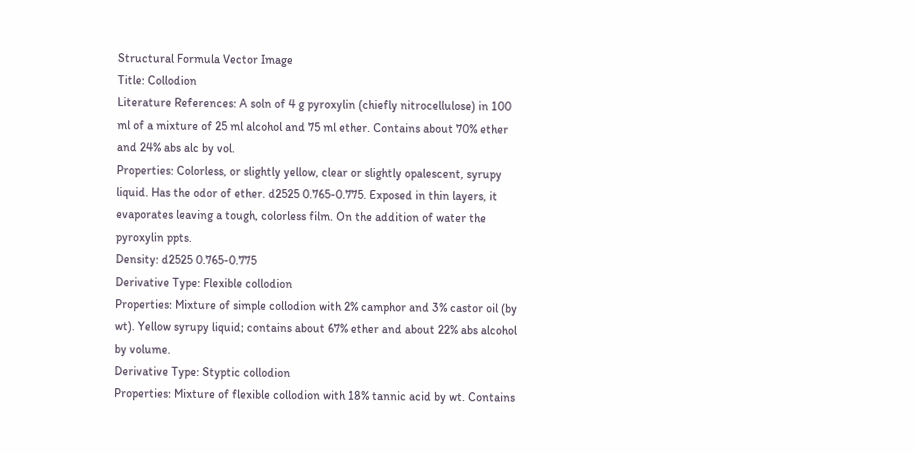Structural Formula Vector Image
Title: Collodion
Literature References: A soln of 4 g pyroxylin (chiefly nitrocellulose) in 100 ml of a mixture of 25 ml alcohol and 75 ml ether. Contains about 70% ether and 24% abs alc by vol.
Properties: Colorless, or slightly yellow, clear or slightly opalescent, syrupy liquid. Has the odor of ether. d2525 0.765-0.775. Exposed in thin layers, it evaporates leaving a tough, colorless film. On the addition of water the pyroxylin ppts.
Density: d2525 0.765-0.775
Derivative Type: Flexible collodion
Properties: Mixture of simple collodion with 2% camphor and 3% castor oil (by wt). Yellow syrupy liquid; contains about 67% ether and about 22% abs alcohol by volume.
Derivative Type: Styptic collodion
Properties: Mixture of flexible collodion with 18% tannic acid by wt. Contains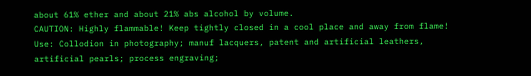about 61% ether and about 21% abs alcohol by volume.
CAUTION: Highly flammable! Keep tightly closed in a cool place and away from flame!
Use: Collodion in photography; manuf lacquers, patent and artificial leathers, artificial pearls; process engraving;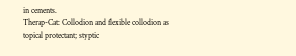in cements.
Therap-Cat: Collodion and flexible collodion as topical protectant; styptic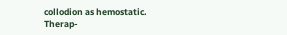collodion as hemostatic.
Therap-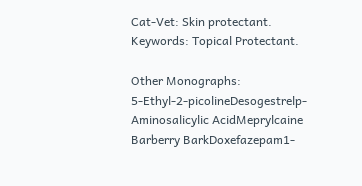Cat-Vet: Skin protectant.
Keywords: Topical Protectant.

Other Monographs:
5-Ethyl-2-picolineDesogestrelp-Aminosalicylic AcidMeprylcaine
Barberry BarkDoxefazepam1-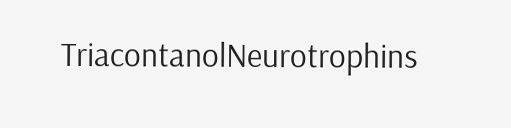TriacontanolNeurotrophins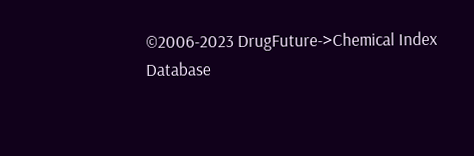©2006-2023 DrugFuture->Chemical Index Database